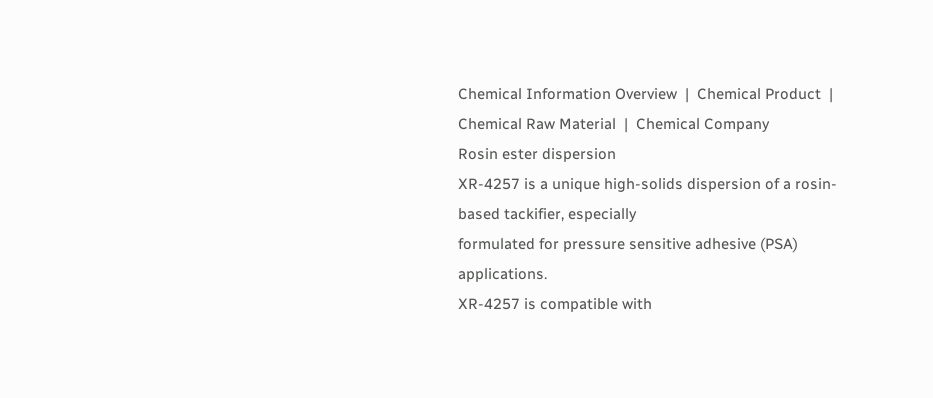Chemical Information Overview  |  Chemical Product  |  Chemical Raw Material  |  Chemical Company
Rosin ester dispersion
XR-4257 is a unique high-solids dispersion of a rosin-based tackifier, especially
formulated for pressure sensitive adhesive (PSA) applications.
XR-4257 is compatible with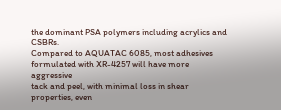the dominant PSA polymers including acrylics and CSBRs.
Compared to AQUATAC 6085, most adhesives formulated with XR-4257 will have more aggressive
tack and peel, with minimal loss in shear properties, even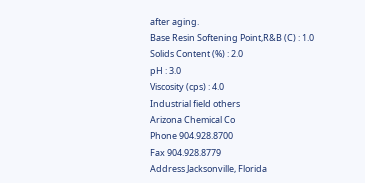after aging.
Base Resin Softening Point,R&B (C) : 1.0
Solids Content (%) : 2.0
pH : 3.0
Viscosity (cps) : 4.0
Industrial field others
Arizona Chemical Co
Phone 904.928.8700
Fax 904.928.8779
Address Jacksonville, Florida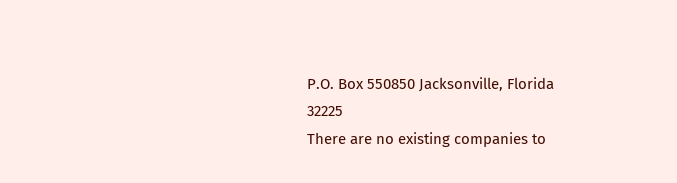P.O. Box 550850 Jacksonville, Florida 32225
There are no existing companies to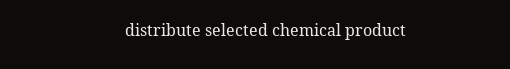distribute selected chemical product